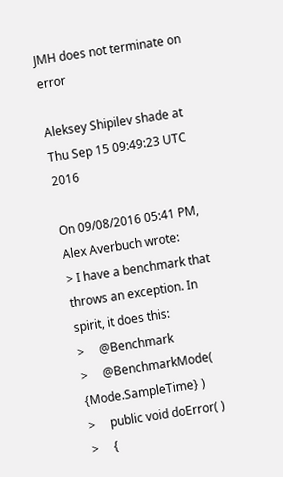JMH does not terminate on error

Aleksey Shipilev shade at
Thu Sep 15 09:49:23 UTC 2016

On 09/08/2016 05:41 PM, Alex Averbuch wrote:
> I have a benchmark that throws an exception. In spirit, it does this:
>     @Benchmark
>     @BenchmarkMode( {Mode.SampleTime} )
>     public void doError( )
>     {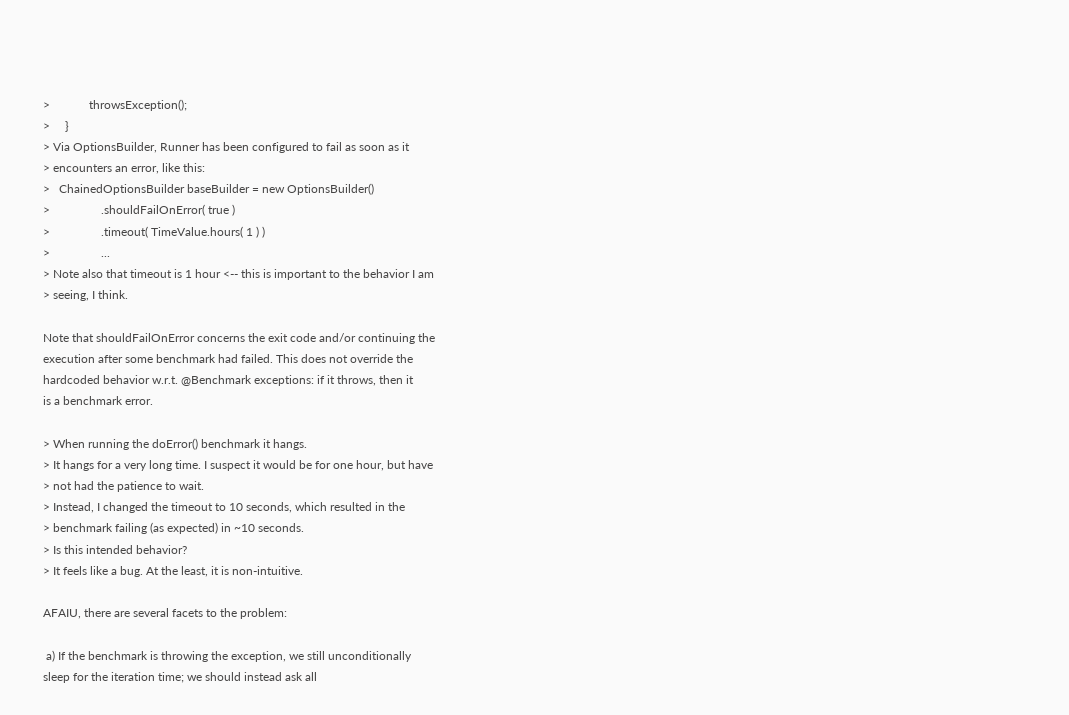>             throwsException();
>     }
> Via OptionsBuilder, Runner has been configured to fail as soon as it
> encounters an error, like this:
>   ChainedOptionsBuilder baseBuilder = new OptionsBuilder()
>                 .shouldFailOnError( true )
>                 .timeout( TimeValue.hours( 1 ) )
>                 ...
> Note also that timeout is 1 hour <-- this is important to the behavior I am
> seeing, I think.

Note that shouldFailOnError concerns the exit code and/or continuing the
execution after some benchmark had failed. This does not override the
hardcoded behavior w.r.t. @Benchmark exceptions: if it throws, then it
is a benchmark error.

> When running the doError() benchmark it hangs.
> It hangs for a very long time. I suspect it would be for one hour, but have
> not had the patience to wait.
> Instead, I changed the timeout to 10 seconds, which resulted in the
> benchmark failing (as expected) in ~10 seconds.
> Is this intended behavior?
> It feels like a bug. At the least, it is non-intuitive.

AFAIU, there are several facets to the problem:

 a) If the benchmark is throwing the exception, we still unconditionally
sleep for the iteration time; we should instead ask all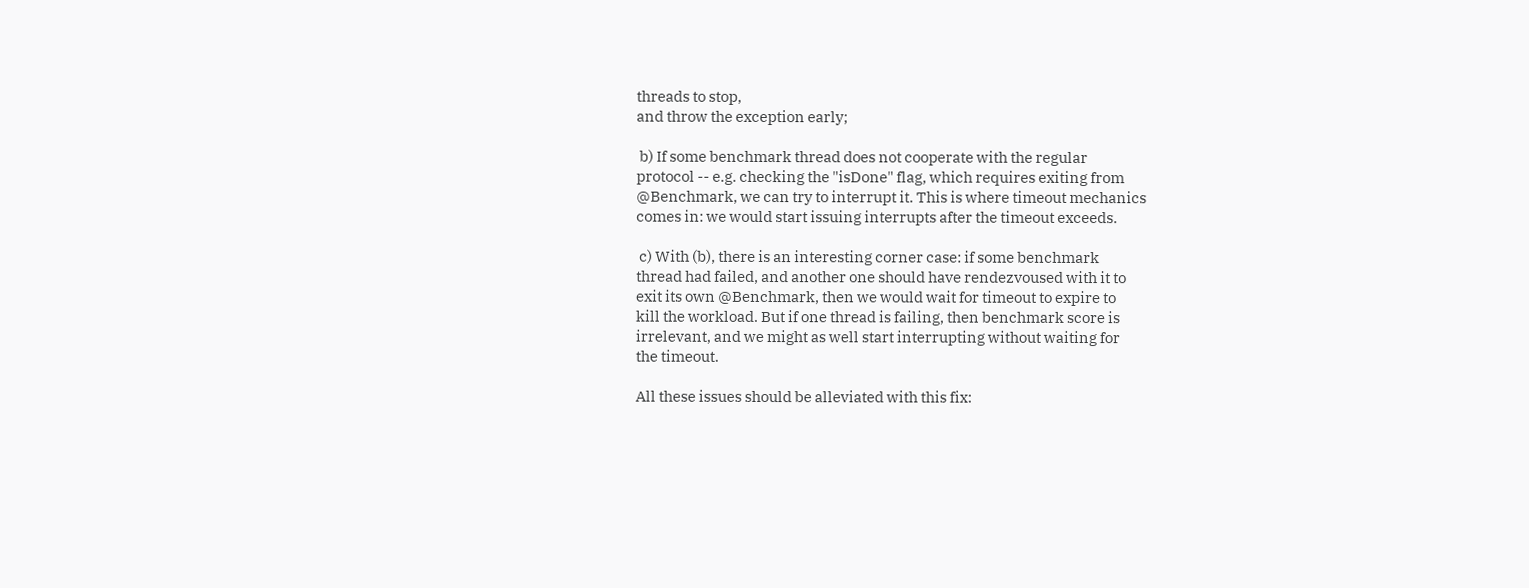threads to stop,
and throw the exception early;

 b) If some benchmark thread does not cooperate with the regular
protocol -- e.g. checking the "isDone" flag, which requires exiting from
@Benchmark, we can try to interrupt it. This is where timeout mechanics
comes in: we would start issuing interrupts after the timeout exceeds.

 c) With (b), there is an interesting corner case: if some benchmark
thread had failed, and another one should have rendezvoused with it to
exit its own @Benchmark, then we would wait for timeout to expire to
kill the workload. But if one thread is failing, then benchmark score is
irrelevant, and we might as well start interrupting without waiting for
the timeout.

All these issues should be alleviated with this fix: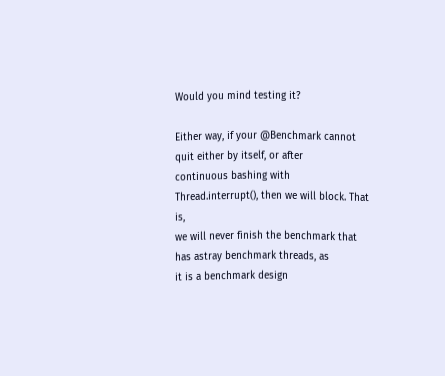Would you mind testing it?

Either way, if your @Benchmark cannot quit either by itself, or after
continuous bashing with Thread.interrupt(), then we will block. That is,
we will never finish the benchmark that has astray benchmark threads, as
it is a benchmark design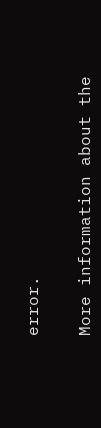error.


More information about the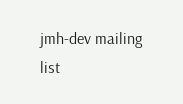jmh-dev mailing list